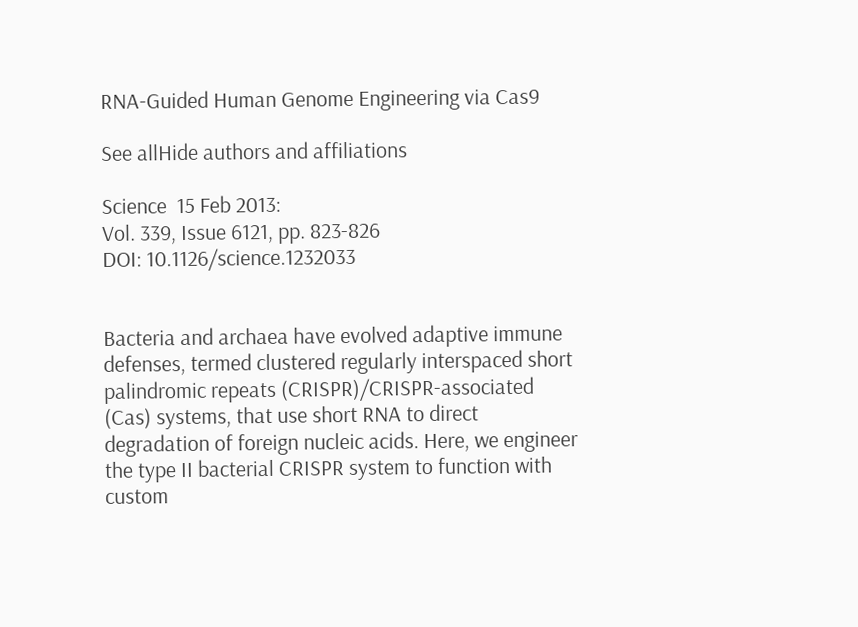RNA-Guided Human Genome Engineering via Cas9

See allHide authors and affiliations

Science  15 Feb 2013:
Vol. 339, Issue 6121, pp. 823-826
DOI: 10.1126/science.1232033


Bacteria and archaea have evolved adaptive immune defenses, termed clustered regularly interspaced short palindromic repeats (CRISPR)/CRISPR-associated (Cas) systems, that use short RNA to direct degradation of foreign nucleic acids. Here, we engineer the type II bacterial CRISPR system to function with custom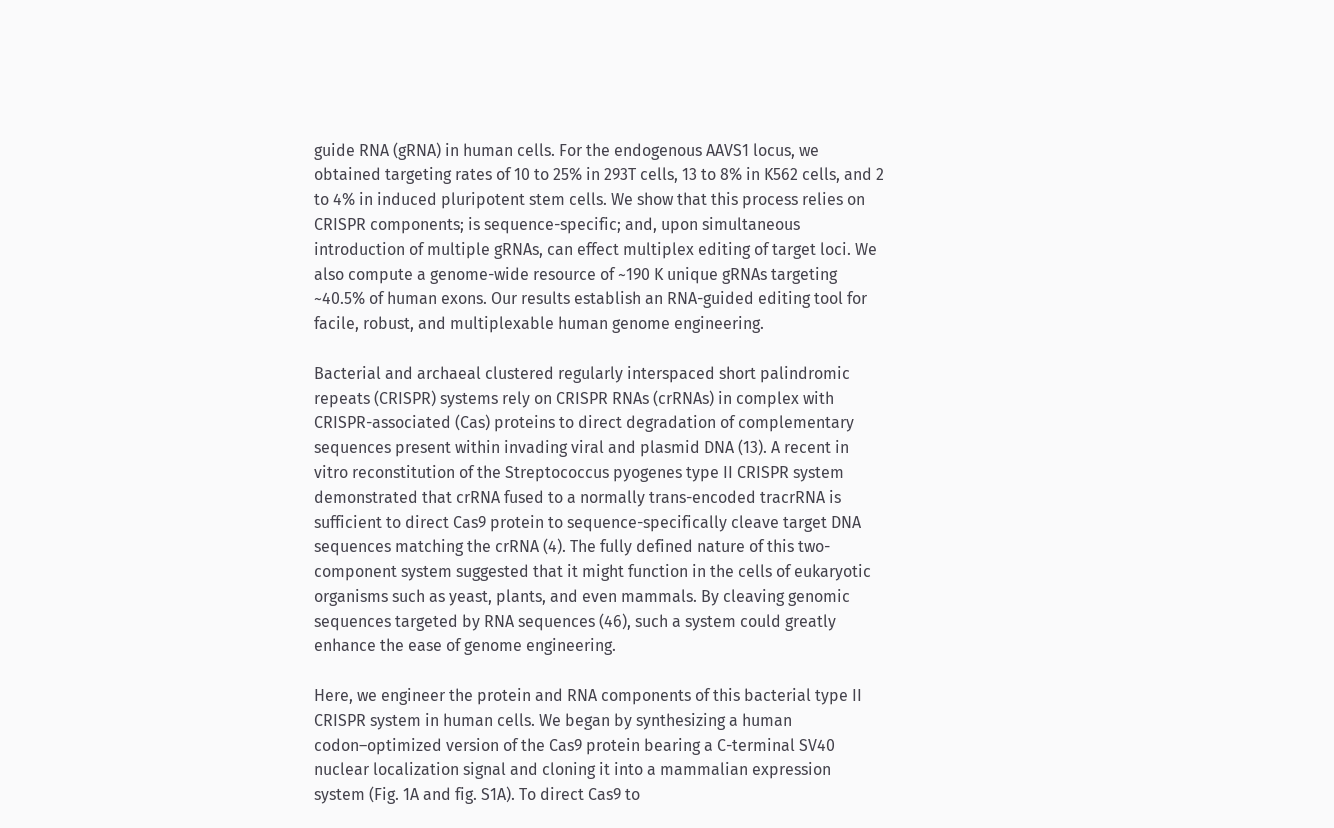guide RNA (gRNA) in human cells. For the endogenous AAVS1 locus, we obtained targeting rates of 10 to 25% in 293T cells, 13 to 8% in K562 cells, and 2 to 4% in induced pluripotent stem cells. We show that this process relies on CRISPR components; is sequence-specific; and, upon simultaneous introduction of multiple gRNAs, can effect multiplex editing of target loci. We also compute a genome-wide resource of ~190 K unique gRNAs targeting ~40.5% of human exons. Our results establish an RNA-guided editing tool for facile, robust, and multiplexable human genome engineering.

Bacterial and archaeal clustered regularly interspaced short palindromic repeats (CRISPR) systems rely on CRISPR RNAs (crRNAs) in complex with CRISPR-associated (Cas) proteins to direct degradation of complementary sequences present within invading viral and plasmid DNA (13). A recent in vitro reconstitution of the Streptococcus pyogenes type II CRISPR system demonstrated that crRNA fused to a normally trans-encoded tracrRNA is sufficient to direct Cas9 protein to sequence-specifically cleave target DNA sequences matching the crRNA (4). The fully defined nature of this two-component system suggested that it might function in the cells of eukaryotic organisms such as yeast, plants, and even mammals. By cleaving genomic sequences targeted by RNA sequences (46), such a system could greatly enhance the ease of genome engineering.

Here, we engineer the protein and RNA components of this bacterial type II CRISPR system in human cells. We began by synthesizing a human codon–optimized version of the Cas9 protein bearing a C-terminal SV40 nuclear localization signal and cloning it into a mammalian expression system (Fig. 1A and fig. S1A). To direct Cas9 to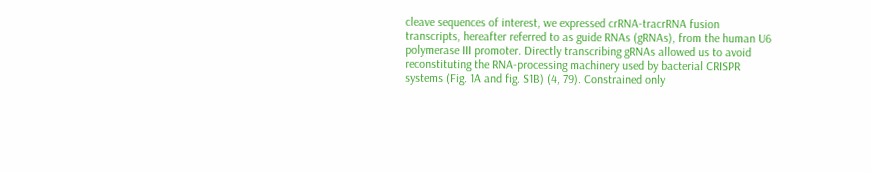cleave sequences of interest, we expressed crRNA-tracrRNA fusion transcripts, hereafter referred to as guide RNAs (gRNAs), from the human U6 polymerase III promoter. Directly transcribing gRNAs allowed us to avoid reconstituting the RNA-processing machinery used by bacterial CRISPR systems (Fig. 1A and fig. S1B) (4, 79). Constrained only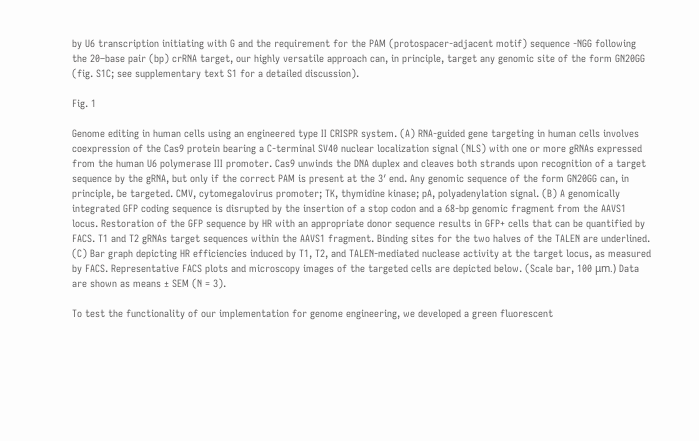by U6 transcription initiating with G and the requirement for the PAM (protospacer-adjacent motif) sequence -NGG following the 20–base pair (bp) crRNA target, our highly versatile approach can, in principle, target any genomic site of the form GN20GG (fig. S1C; see supplementary text S1 for a detailed discussion).

Fig. 1

Genome editing in human cells using an engineered type II CRISPR system. (A) RNA-guided gene targeting in human cells involves coexpression of the Cas9 protein bearing a C-terminal SV40 nuclear localization signal (NLS) with one or more gRNAs expressed from the human U6 polymerase III promoter. Cas9 unwinds the DNA duplex and cleaves both strands upon recognition of a target sequence by the gRNA, but only if the correct PAM is present at the 3′ end. Any genomic sequence of the form GN20GG can, in principle, be targeted. CMV, cytomegalovirus promoter; TK, thymidine kinase; pA, polyadenylation signal. (B) A genomically integrated GFP coding sequence is disrupted by the insertion of a stop codon and a 68-bp genomic fragment from the AAVS1 locus. Restoration of the GFP sequence by HR with an appropriate donor sequence results in GFP+ cells that can be quantified by FACS. T1 and T2 gRNAs target sequences within the AAVS1 fragment. Binding sites for the two halves of the TALEN are underlined. (C) Bar graph depicting HR efficiencies induced by T1, T2, and TALEN-mediated nuclease activity at the target locus, as measured by FACS. Representative FACS plots and microscopy images of the targeted cells are depicted below. (Scale bar, 100 μm.) Data are shown as means ± SEM (N = 3).

To test the functionality of our implementation for genome engineering, we developed a green fluorescent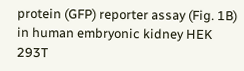protein (GFP) reporter assay (Fig. 1B) in human embryonic kidney HEK 293T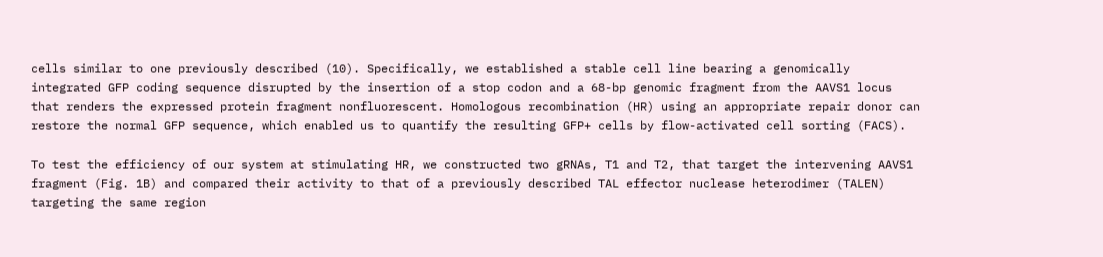cells similar to one previously described (10). Specifically, we established a stable cell line bearing a genomically integrated GFP coding sequence disrupted by the insertion of a stop codon and a 68-bp genomic fragment from the AAVS1 locus that renders the expressed protein fragment nonfluorescent. Homologous recombination (HR) using an appropriate repair donor can restore the normal GFP sequence, which enabled us to quantify the resulting GFP+ cells by flow-activated cell sorting (FACS).

To test the efficiency of our system at stimulating HR, we constructed two gRNAs, T1 and T2, that target the intervening AAVS1 fragment (Fig. 1B) and compared their activity to that of a previously described TAL effector nuclease heterodimer (TALEN) targeting the same region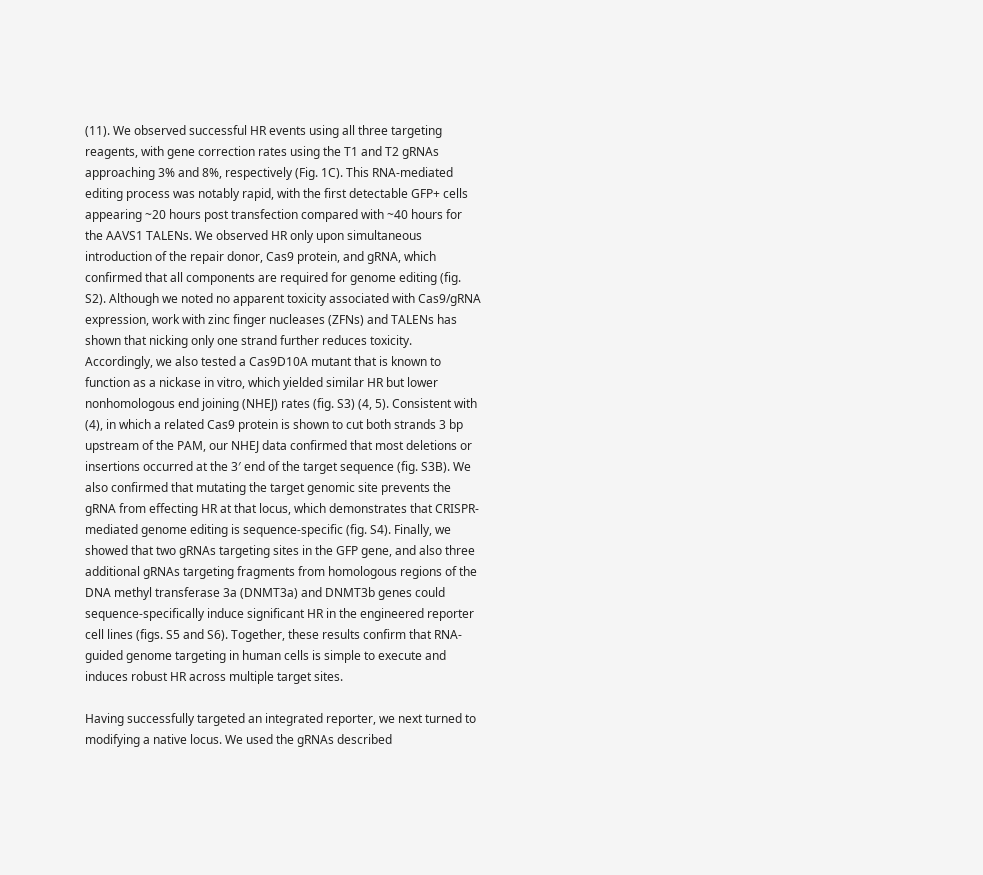(11). We observed successful HR events using all three targeting reagents, with gene correction rates using the T1 and T2 gRNAs approaching 3% and 8%, respectively (Fig. 1C). This RNA-mediated editing process was notably rapid, with the first detectable GFP+ cells appearing ~20 hours post transfection compared with ~40 hours for the AAVS1 TALENs. We observed HR only upon simultaneous introduction of the repair donor, Cas9 protein, and gRNA, which confirmed that all components are required for genome editing (fig. S2). Although we noted no apparent toxicity associated with Cas9/gRNA expression, work with zinc finger nucleases (ZFNs) and TALENs has shown that nicking only one strand further reduces toxicity. Accordingly, we also tested a Cas9D10A mutant that is known to function as a nickase in vitro, which yielded similar HR but lower nonhomologous end joining (NHEJ) rates (fig. S3) (4, 5). Consistent with (4), in which a related Cas9 protein is shown to cut both strands 3 bp upstream of the PAM, our NHEJ data confirmed that most deletions or insertions occurred at the 3′ end of the target sequence (fig. S3B). We also confirmed that mutating the target genomic site prevents the gRNA from effecting HR at that locus, which demonstrates that CRISPR-mediated genome editing is sequence-specific (fig. S4). Finally, we showed that two gRNAs targeting sites in the GFP gene, and also three additional gRNAs targeting fragments from homologous regions of the DNA methyl transferase 3a (DNMT3a) and DNMT3b genes could sequence-specifically induce significant HR in the engineered reporter cell lines (figs. S5 and S6). Together, these results confirm that RNA-guided genome targeting in human cells is simple to execute and induces robust HR across multiple target sites.

Having successfully targeted an integrated reporter, we next turned to modifying a native locus. We used the gRNAs described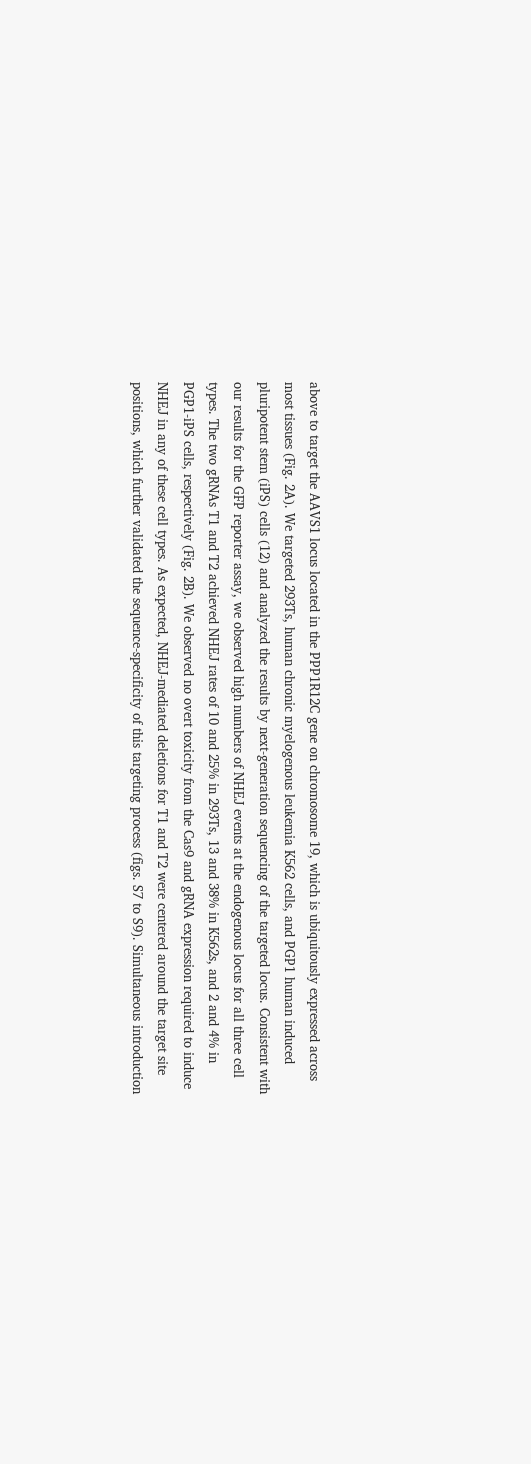above to target the AAVS1 locus located in the PPP1R12C gene on chromosome 19, which is ubiquitously expressed across most tissues (Fig. 2A). We targeted 293Ts, human chronic myelogenous leukemia K562 cells, and PGP1 human induced pluripotent stem (iPS) cells (12) and analyzed the results by next-generation sequencing of the targeted locus. Consistent with our results for the GFP reporter assay, we observed high numbers of NHEJ events at the endogenous locus for all three cell types. The two gRNAs T1 and T2 achieved NHEJ rates of 10 and 25% in 293Ts, 13 and 38% in K562s, and 2 and 4% in PGP1-iPS cells, respectively (Fig. 2B). We observed no overt toxicity from the Cas9 and gRNA expression required to induce NHEJ in any of these cell types. As expected, NHEJ-mediated deletions for T1 and T2 were centered around the target site positions, which further validated the sequence-specificity of this targeting process (figs. S7 to S9). Simultaneous introduction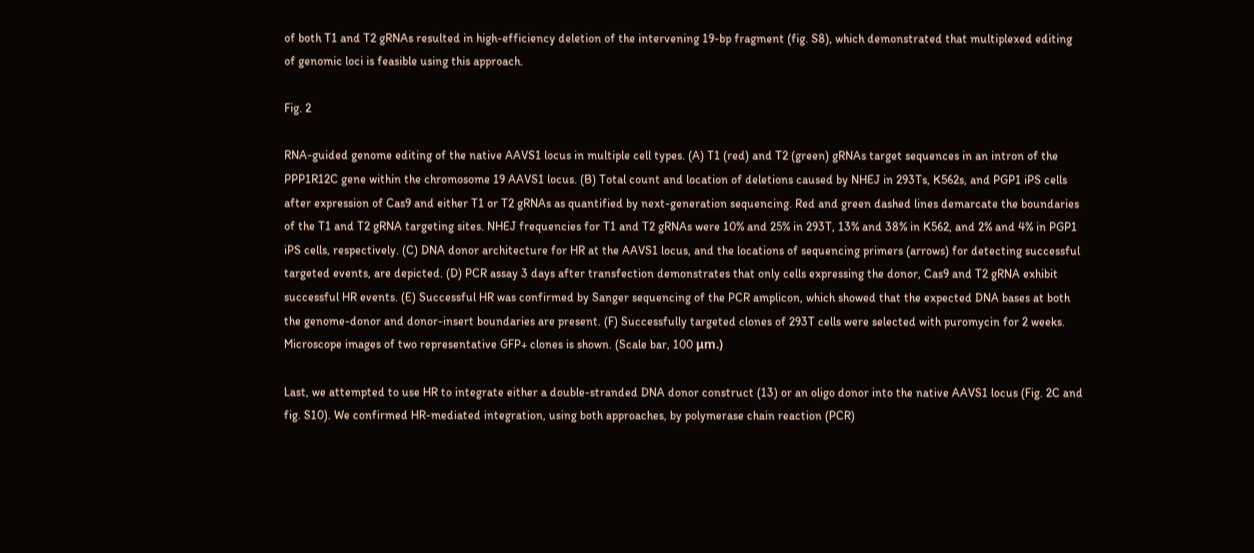of both T1 and T2 gRNAs resulted in high-efficiency deletion of the intervening 19-bp fragment (fig. S8), which demonstrated that multiplexed editing of genomic loci is feasible using this approach.

Fig. 2

RNA-guided genome editing of the native AAVS1 locus in multiple cell types. (A) T1 (red) and T2 (green) gRNAs target sequences in an intron of the PPP1R12C gene within the chromosome 19 AAVS1 locus. (B) Total count and location of deletions caused by NHEJ in 293Ts, K562s, and PGP1 iPS cells after expression of Cas9 and either T1 or T2 gRNAs as quantified by next-generation sequencing. Red and green dashed lines demarcate the boundaries of the T1 and T2 gRNA targeting sites. NHEJ frequencies for T1 and T2 gRNAs were 10% and 25% in 293T, 13% and 38% in K562, and 2% and 4% in PGP1 iPS cells, respectively. (C) DNA donor architecture for HR at the AAVS1 locus, and the locations of sequencing primers (arrows) for detecting successful targeted events, are depicted. (D) PCR assay 3 days after transfection demonstrates that only cells expressing the donor, Cas9 and T2 gRNA exhibit successful HR events. (E) Successful HR was confirmed by Sanger sequencing of the PCR amplicon, which showed that the expected DNA bases at both the genome-donor and donor-insert boundaries are present. (F) Successfully targeted clones of 293T cells were selected with puromycin for 2 weeks. Microscope images of two representative GFP+ clones is shown. (Scale bar, 100 μm.)

Last, we attempted to use HR to integrate either a double-stranded DNA donor construct (13) or an oligo donor into the native AAVS1 locus (Fig. 2C and fig. S10). We confirmed HR-mediated integration, using both approaches, by polymerase chain reaction (PCR)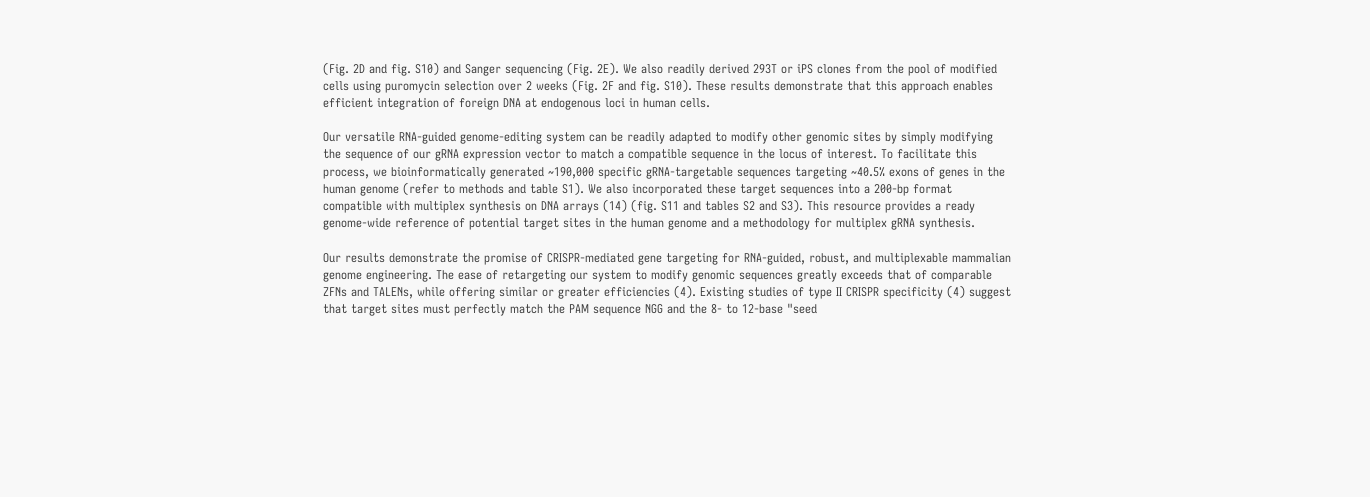(Fig. 2D and fig. S10) and Sanger sequencing (Fig. 2E). We also readily derived 293T or iPS clones from the pool of modified cells using puromycin selection over 2 weeks (Fig. 2F and fig. S10). These results demonstrate that this approach enables efficient integration of foreign DNA at endogenous loci in human cells.

Our versatile RNA-guided genome-editing system can be readily adapted to modify other genomic sites by simply modifying the sequence of our gRNA expression vector to match a compatible sequence in the locus of interest. To facilitate this process, we bioinformatically generated ~190,000 specific gRNA-targetable sequences targeting ~40.5% exons of genes in the human genome (refer to methods and table S1). We also incorporated these target sequences into a 200-bp format compatible with multiplex synthesis on DNA arrays (14) (fig. S11 and tables S2 and S3). This resource provides a ready genome-wide reference of potential target sites in the human genome and a methodology for multiplex gRNA synthesis.

Our results demonstrate the promise of CRISPR-mediated gene targeting for RNA-guided, robust, and multiplexable mammalian genome engineering. The ease of retargeting our system to modify genomic sequences greatly exceeds that of comparable ZFNs and TALENs, while offering similar or greater efficiencies (4). Existing studies of type II CRISPR specificity (4) suggest that target sites must perfectly match the PAM sequence NGG and the 8- to 12-base "seed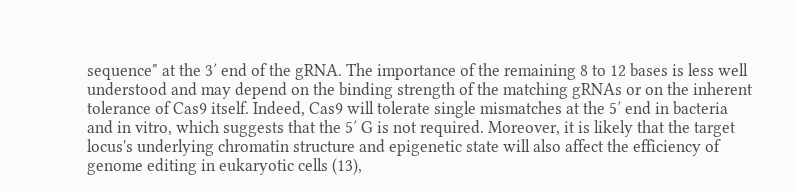sequence" at the 3′ end of the gRNA. The importance of the remaining 8 to 12 bases is less well understood and may depend on the binding strength of the matching gRNAs or on the inherent tolerance of Cas9 itself. Indeed, Cas9 will tolerate single mismatches at the 5′ end in bacteria and in vitro, which suggests that the 5′ G is not required. Moreover, it is likely that the target locus's underlying chromatin structure and epigenetic state will also affect the efficiency of genome editing in eukaryotic cells (13),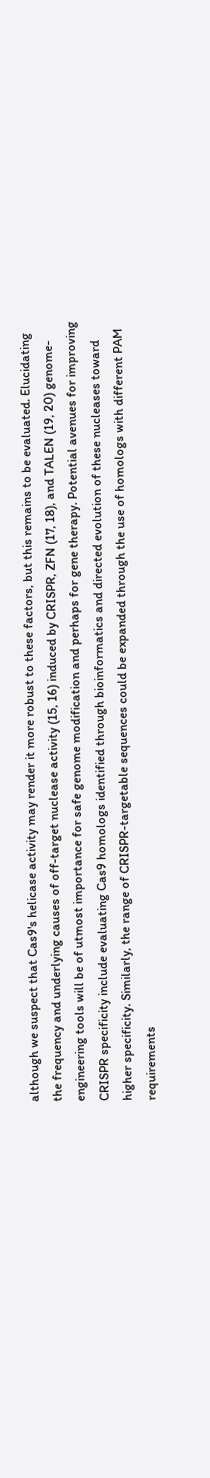although we suspect that Cas9's helicase activity may render it more robust to these factors, but this remains to be evaluated. Elucidating the frequency and underlying causes of off-target nuclease activity (15, 16) induced by CRISPR, ZFN (17, 18), and TALEN (19, 20) genome-engineering tools will be of utmost importance for safe genome modification and perhaps for gene therapy. Potential avenues for improving CRISPR specificity include evaluating Cas9 homologs identified through bioinformatics and directed evolution of these nucleases toward higher specificity. Similarly, the range of CRISPR-targetable sequences could be expanded through the use of homologs with different PAM requirements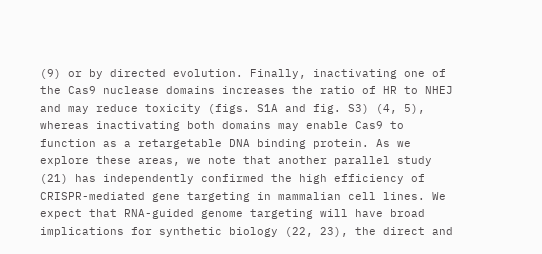(9) or by directed evolution. Finally, inactivating one of the Cas9 nuclease domains increases the ratio of HR to NHEJ and may reduce toxicity (figs. S1A and fig. S3) (4, 5), whereas inactivating both domains may enable Cas9 to function as a retargetable DNA binding protein. As we explore these areas, we note that another parallel study (21) has independently confirmed the high efficiency of CRISPR-mediated gene targeting in mammalian cell lines. We expect that RNA-guided genome targeting will have broad implications for synthetic biology (22, 23), the direct and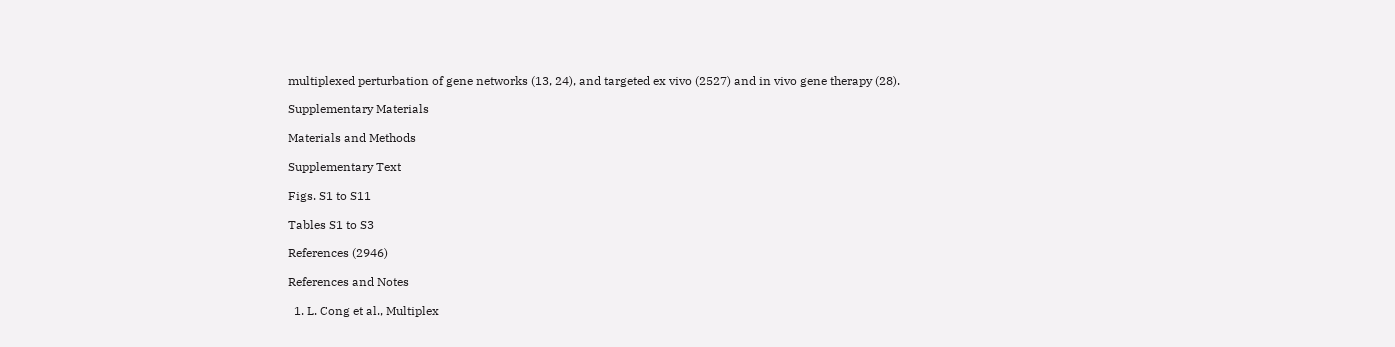multiplexed perturbation of gene networks (13, 24), and targeted ex vivo (2527) and in vivo gene therapy (28).

Supplementary Materials

Materials and Methods

Supplementary Text

Figs. S1 to S11

Tables S1 to S3

References (2946)

References and Notes

  1. L. Cong et al., Multiplex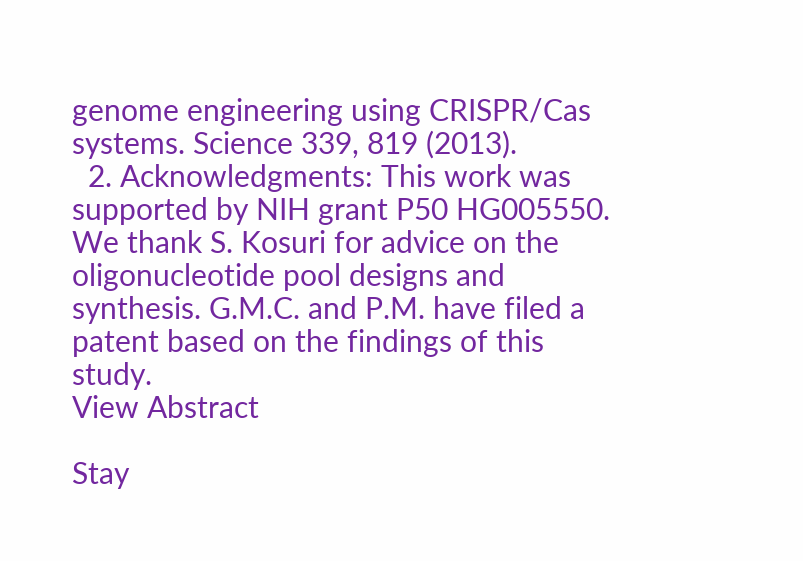genome engineering using CRISPR/Cas systems. Science 339, 819 (2013).
  2. Acknowledgments: This work was supported by NIH grant P50 HG005550. We thank S. Kosuri for advice on the oligonucleotide pool designs and synthesis. G.M.C. and P.M. have filed a patent based on the findings of this study.
View Abstract

Stay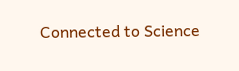Connected to Science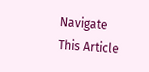Navigate This Article